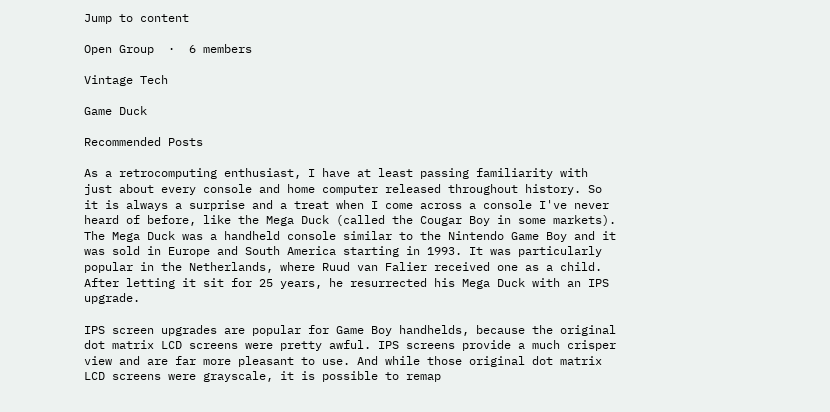Jump to content

Open Group  ·  6 members

Vintage Tech

Game Duck

Recommended Posts

As a retrocomputing enthusiast, I have at least passing familiarity with just about every console and home computer released throughout history. So it is always a surprise and a treat when I come across a console I've never heard of before, like the Mega Duck (called the Cougar Boy in some markets). The Mega Duck was a handheld console similar to the Nintendo Game Boy and it was sold in Europe and South America starting in 1993. It was particularly popular in the Netherlands, where Ruud van Falier received one as a child. After letting it sit for 25 years, he resurrected his Mega Duck with an IPS upgrade.

IPS screen upgrades are popular for Game Boy handhelds, because the original dot matrix LCD screens were pretty awful. IPS screens provide a much crisper view and are far more pleasant to use. And while those original dot matrix LCD screens were grayscale, it is possible to remap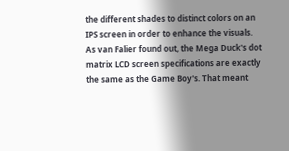the different shades to distinct colors on an IPS screen in order to enhance the visuals. As van Falier found out, the Mega Duck's dot matrix LCD screen specifications are exactly the same as the Game Boy's. That meant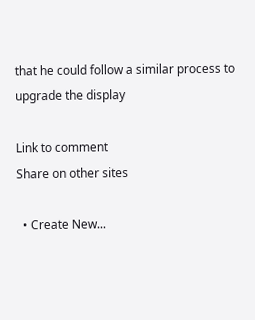that he could follow a similar process to upgrade the display

Link to comment
Share on other sites

  • Create New...